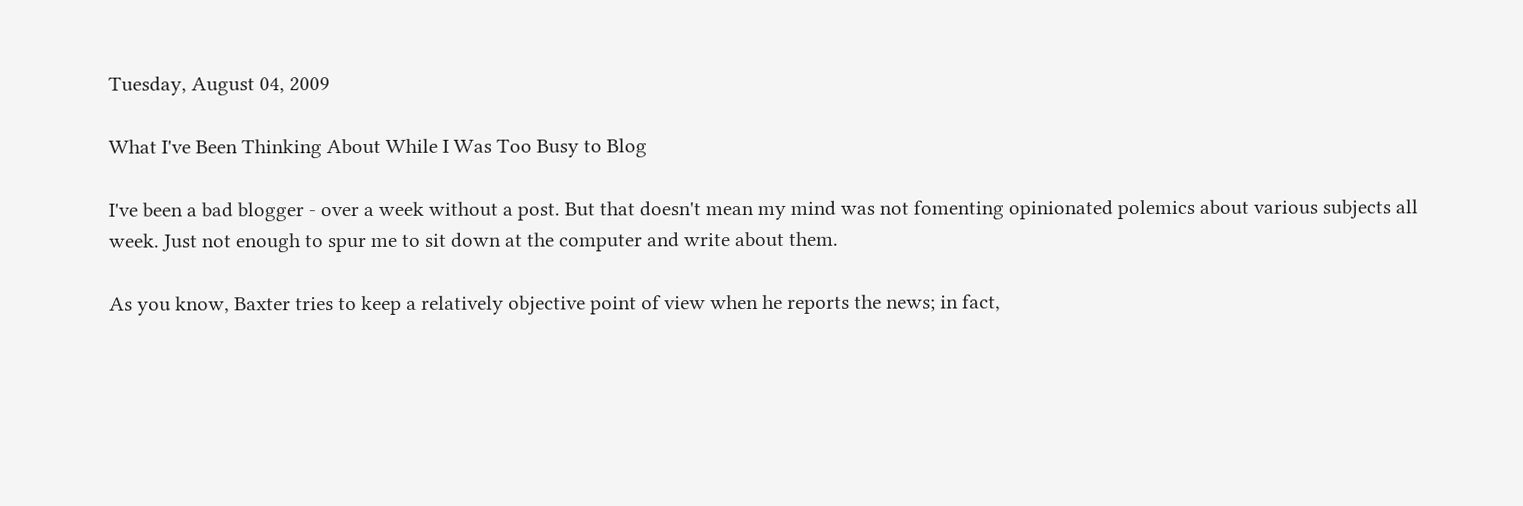Tuesday, August 04, 2009

What I've Been Thinking About While I Was Too Busy to Blog

I've been a bad blogger - over a week without a post. But that doesn't mean my mind was not fomenting opinionated polemics about various subjects all week. Just not enough to spur me to sit down at the computer and write about them.

As you know, Baxter tries to keep a relatively objective point of view when he reports the news; in fact,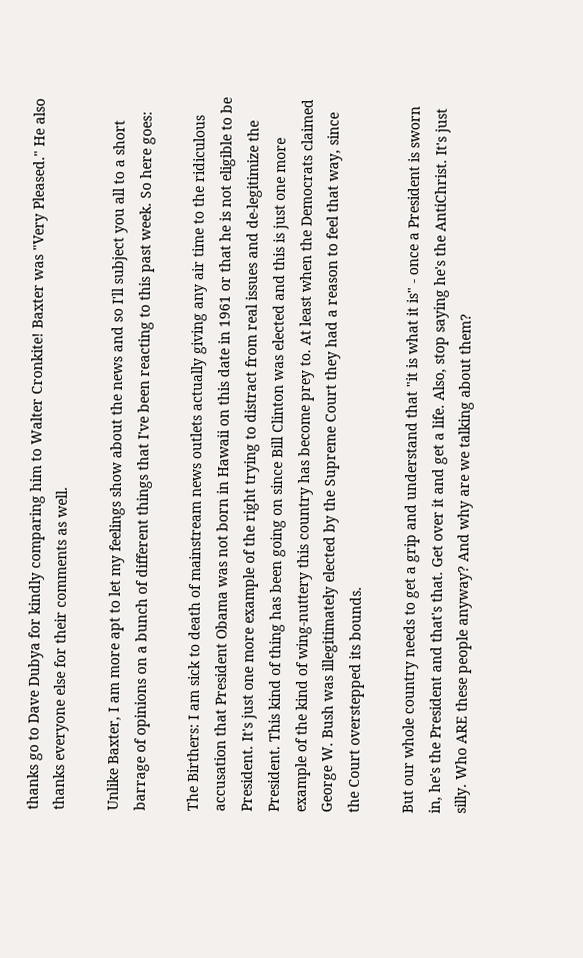thanks go to Dave Dubya for kindly comparing him to Walter Cronkite! Baxter was "Very Pleased." He also thanks everyone else for their comments as well.

Unlike Baxter, I am more apt to let my feelings show about the news and so I'll subject you all to a short barrage of opinions on a bunch of different things that I've been reacting to this past week. So here goes:

The Birthers: I am sick to death of mainstream news outlets actually giving any air time to the ridiculous accusation that President Obama was not born in Hawaii on this date in 1961 or that he is not eligible to be President. It's just one more example of the right trying to distract from real issues and de-legitimize the President. This kind of thing has been going on since Bill Clinton was elected and this is just one more example of the kind of wing-nuttery this country has become prey to. At least when the Democrats claimed George W. Bush was illegitimately elected by the Supreme Court they had a reason to feel that way, since the Court overstepped its bounds.

But our whole country needs to get a grip and understand that "it is what it is" - once a President is sworn in, he's the President and that's that. Get over it and get a life. Also, stop saying he's the AntiChrist. It's just silly. Who ARE these people anyway? And why are we talking about them?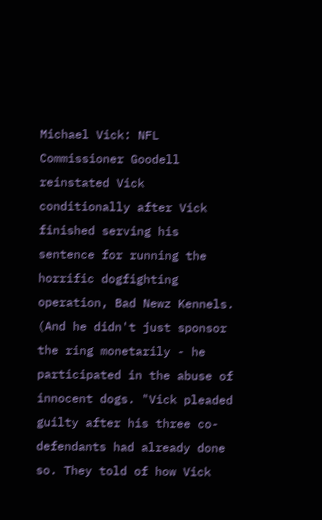Michael Vick: NFL Commissioner Goodell reinstated Vick conditionally after Vick finished serving his sentence for running the horrific dogfighting operation, Bad Newz Kennels. (And he didn't just sponsor the ring monetarily - he participated in the abuse of innocent dogs. "Vick pleaded guilty after his three co-defendants had already done so. They told of how Vick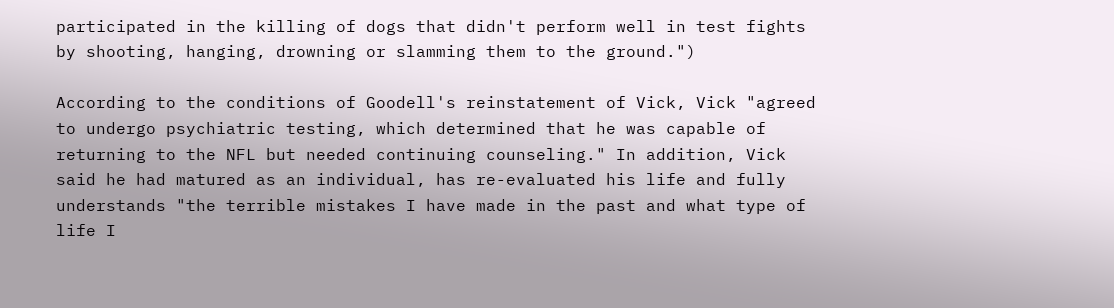participated in the killing of dogs that didn't perform well in test fights by shooting, hanging, drowning or slamming them to the ground.")

According to the conditions of Goodell's reinstatement of Vick, Vick "agreed to undergo psychiatric testing, which determined that he was capable of returning to the NFL but needed continuing counseling." In addition, Vick said he had matured as an individual, has re-evaluated his life and fully understands "the terrible mistakes I have made in the past and what type of life I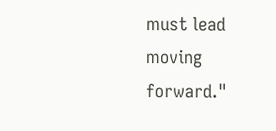must lead moving forward."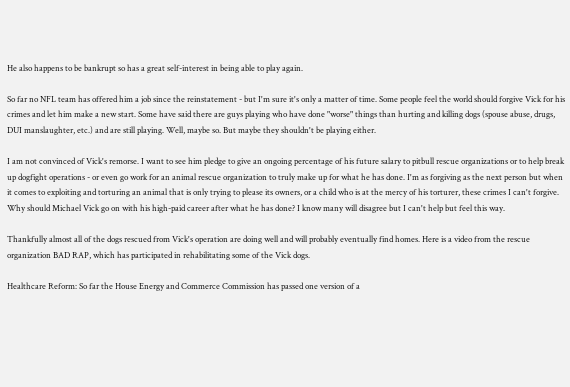He also happens to be bankrupt so has a great self-interest in being able to play again.

So far no NFL team has offered him a job since the reinstatement - but I'm sure it's only a matter of time. Some people feel the world should forgive Vick for his crimes and let him make a new start. Some have said there are guys playing who have done "worse" things than hurting and killing dogs (spouse abuse, drugs, DUI manslaughter, etc.) and are still playing. Well, maybe so. But maybe they shouldn't be playing either.

I am not convinced of Vick's remorse. I want to see him pledge to give an ongoing percentage of his future salary to pitbull rescue organizations or to help break up dogfight operations - or even go work for an animal rescue organization to truly make up for what he has done. I'm as forgiving as the next person but when it comes to exploiting and torturing an animal that is only trying to please its owners, or a child who is at the mercy of his torturer, these crimes I can't forgive. Why should Michael Vick go on with his high-paid career after what he has done? I know many will disagree but I can't help but feel this way.

Thankfully almost all of the dogs rescued from Vick's operation are doing well and will probably eventually find homes. Here is a video from the rescue organization BAD RAP, which has participated in rehabilitating some of the Vick dogs.

Healthcare Reform: So far the House Energy and Commerce Commission has passed one version of a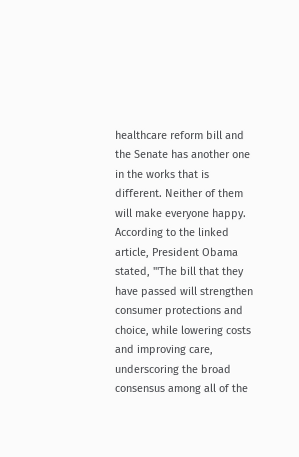healthcare reform bill and the Senate has another one in the works that is different. Neither of them will make everyone happy. According to the linked article, President Obama stated, "'The bill that they have passed will strengthen consumer protections and choice, while lowering costs and improving care, underscoring the broad consensus among all of the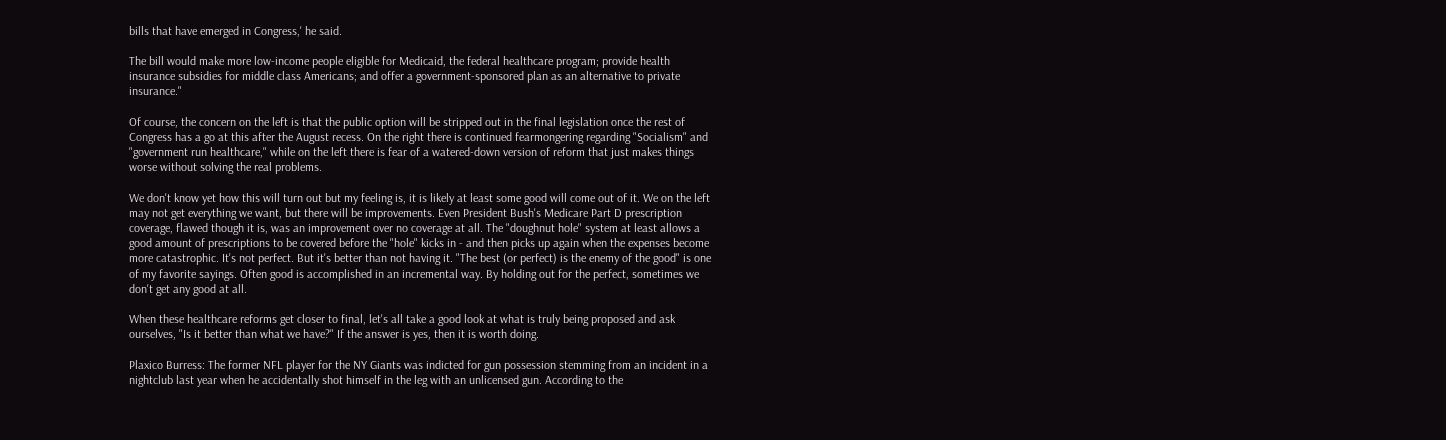bills that have emerged in Congress,' he said.

The bill would make more low-income people eligible for Medicaid, the federal healthcare program; provide health insurance subsidies for middle class Americans; and offer a government-sponsored plan as an alternative to private insurance."

Of course, the concern on the left is that the public option will be stripped out in the final legislation once the rest of Congress has a go at this after the August recess. On the right there is continued fearmongering regarding "Socialism" and "government run healthcare," while on the left there is fear of a watered-down version of reform that just makes things worse without solving the real problems.

We don't know yet how this will turn out but my feeling is, it is likely at least some good will come out of it. We on the left may not get everything we want, but there will be improvements. Even President Bush's Medicare Part D prescription coverage, flawed though it is, was an improvement over no coverage at all. The "doughnut hole" system at least allows a good amount of prescriptions to be covered before the "hole" kicks in - and then picks up again when the expenses become more catastrophic. It's not perfect. But it's better than not having it. "The best (or perfect) is the enemy of the good" is one of my favorite sayings. Often good is accomplished in an incremental way. By holding out for the perfect, sometimes we don't get any good at all.

When these healthcare reforms get closer to final, let's all take a good look at what is truly being proposed and ask ourselves, "Is it better than what we have?" If the answer is yes, then it is worth doing.

Plaxico Burress: The former NFL player for the NY Giants was indicted for gun possession stemming from an incident in a nightclub last year when he accidentally shot himself in the leg with an unlicensed gun. According to the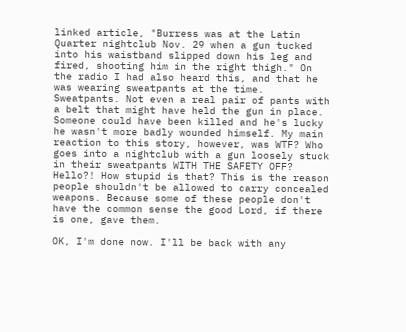linked article, "Burress was at the Latin Quarter nightclub Nov. 29 when a gun tucked into his waistband slipped down his leg and fired, shooting him in the right thigh." On the radio I had also heard this, and that he was wearing sweatpants at the time. Sweatpants. Not even a real pair of pants with a belt that might have held the gun in place. Someone could have been killed and he's lucky he wasn't more badly wounded himself. My main reaction to this story, however, was WTF? Who goes into a nightclub with a gun loosely stuck in their sweatpants WITH THE SAFETY OFF? Hello?! How stupid is that? This is the reason people shouldn't be allowed to carry concealed weapons. Because some of these people don't have the common sense the good Lord, if there is one, gave them.

OK, I'm done now. I'll be back with any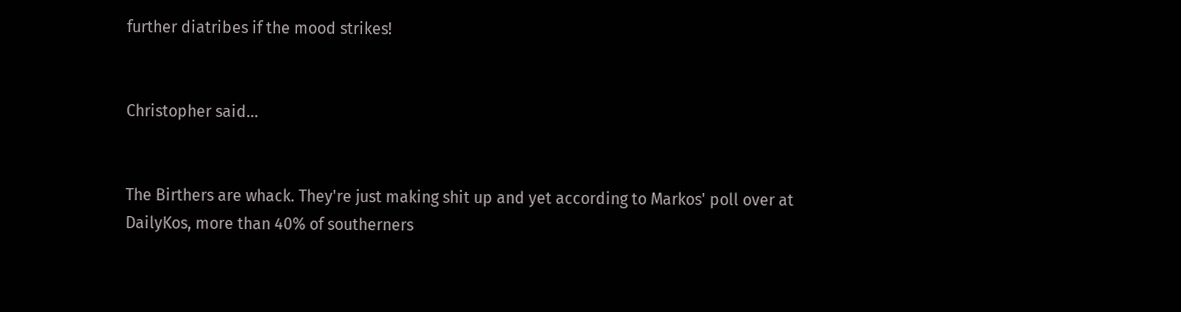further diatribes if the mood strikes!


Christopher said...


The Birthers are whack. They're just making shit up and yet according to Markos' poll over at DailyKos, more than 40% of southerners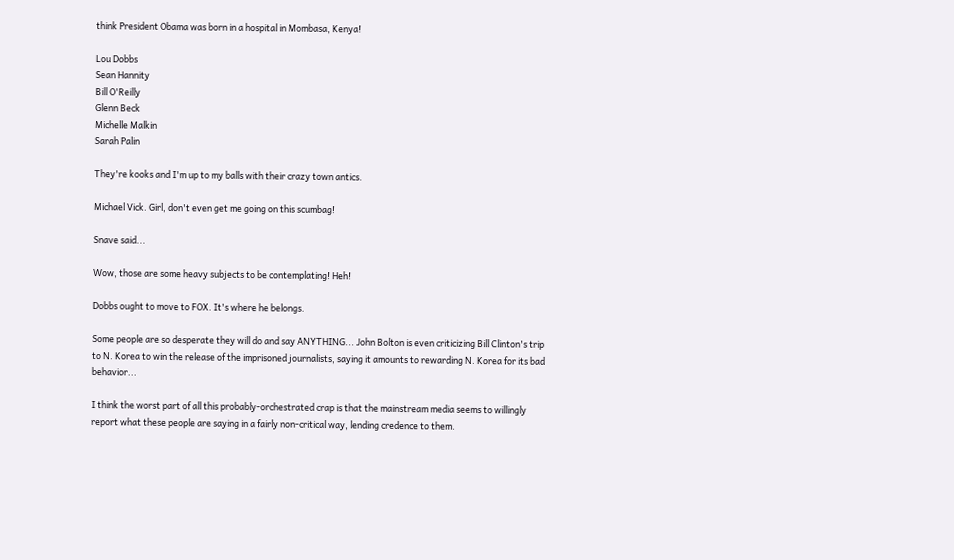think President Obama was born in a hospital in Mombasa, Kenya!

Lou Dobbs
Sean Hannity
Bill O'Reilly
Glenn Beck
Michelle Malkin
Sarah Palin

They're kooks and I'm up to my balls with their crazy town antics.

Michael Vick. Girl, don't even get me going on this scumbag!

Snave said...

Wow, those are some heavy subjects to be contemplating! Heh!

Dobbs ought to move to FOX. It's where he belongs.

Some people are so desperate they will do and say ANYTHING... John Bolton is even criticizing Bill Clinton's trip to N. Korea to win the release of the imprisoned journalists, saying it amounts to rewarding N. Korea for its bad behavior...

I think the worst part of all this probably-orchestrated crap is that the mainstream media seems to willingly report what these people are saying in a fairly non-critical way, lending credence to them.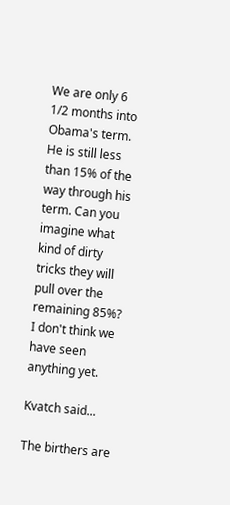We are only 6 1/2 months into Obama's term. He is still less than 15% of the way through his term. Can you imagine what kind of dirty tricks they will pull over the remaining 85%? I don't think we have seen anything yet.

Kvatch said...

The birthers are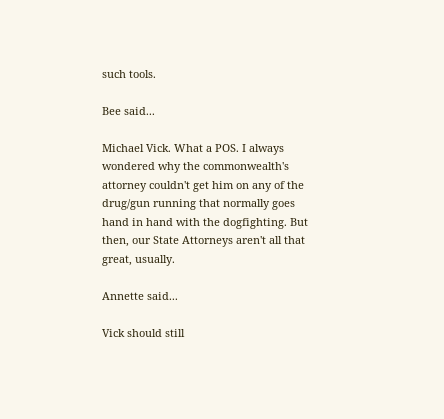such tools.

Bee said...

Michael Vick. What a POS. I always wondered why the commonwealth's attorney couldn't get him on any of the drug/gun running that normally goes hand in hand with the dogfighting. But then, our State Attorneys aren't all that great, usually.

Annette said...

Vick should still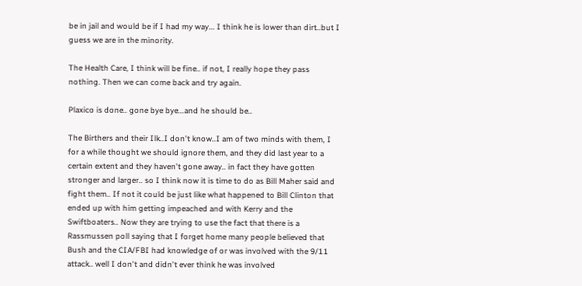be in jail and would be if I had my way... I think he is lower than dirt..but I guess we are in the minority.

The Health Care, I think will be fine.. if not, I really hope they pass nothing. Then we can come back and try again.

Plaxico is done.. gone bye bye...and he should be..

The Birthers and their Ilk..I don't know..I am of two minds with them, I for a while thought we should ignore them, and they did last year to a certain extent and they haven't gone away.. in fact they have gotten stronger and larger.. so I think now it is time to do as Bill Maher said and fight them.. If not it could be just like what happened to Bill Clinton that ended up with him getting impeached and with Kerry and the Swiftboaters.. Now they are trying to use the fact that there is a Rassmussen poll saying that I forget home many people believed that Bush and the CIA/FBI had knowledge of or was involved with the 9/11 attack.. well I don't and didn't ever think he was involved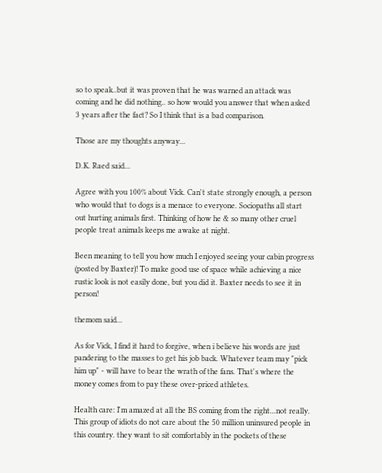so to speak..but it was proven that he was warned an attack was coming and he did nothing.. so how would you answer that when asked 3 years after the fact? So I think that is a bad comparison.

Those are my thoughts anyway...

D.K. Raed said...

Agree with you 100% about Vick. Can't state strongly enough, a person who would that to dogs is a menace to everyone. Sociopaths all start out hurting animals first. Thinking of how he & so many other cruel people treat animals keeps me awake at night.

Been meaning to tell you how much I enjoyed seeing your cabin progress (posted by Baxter)! To make good use of space while achieving a nice rustic look is not easily done, but you did it. Baxter needs to see it in person!

themom said...

As for Vick, I find it hard to forgive, when i believe his words are just pandering to the masses to get his job back. Whatever team may "pick him up" - will have to bear the wrath of the fans. That's where the money comes from to pay these over-priced athletes.

Health care: I'm amazed at all the BS coming from the right...not really. This group of idiots do not care about the 50 million uninsured people in this country. they want to sit comfortably in the pockets of these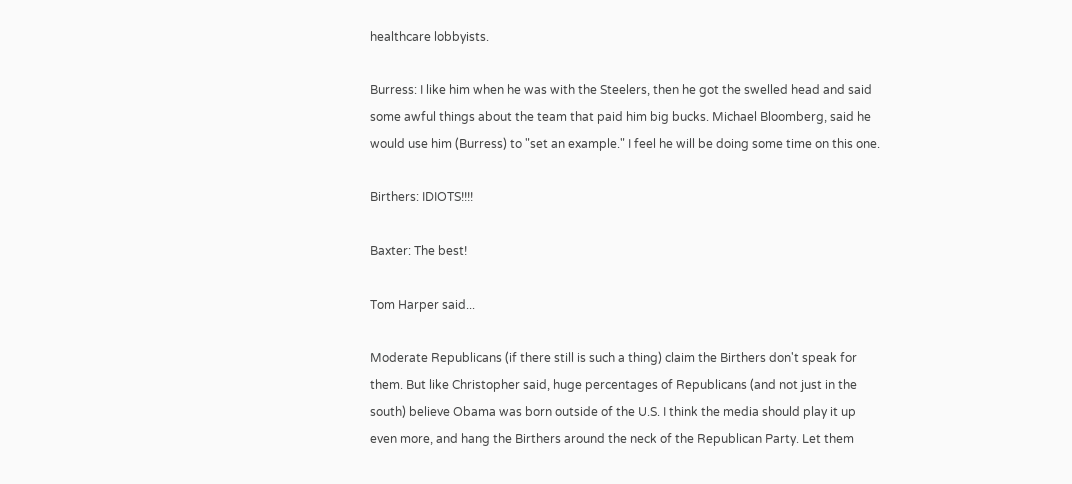healthcare lobbyists.

Burress: I like him when he was with the Steelers, then he got the swelled head and said some awful things about the team that paid him big bucks. Michael Bloomberg, said he would use him (Burress) to "set an example." I feel he will be doing some time on this one.

Birthers: IDIOTS!!!!

Baxter: The best!

Tom Harper said...

Moderate Republicans (if there still is such a thing) claim the Birthers don't speak for them. But like Christopher said, huge percentages of Republicans (and not just in the south) believe Obama was born outside of the U.S. I think the media should play it up even more, and hang the Birthers around the neck of the Republican Party. Let them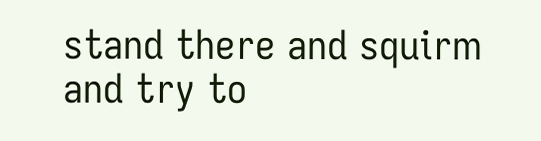stand there and squirm and try to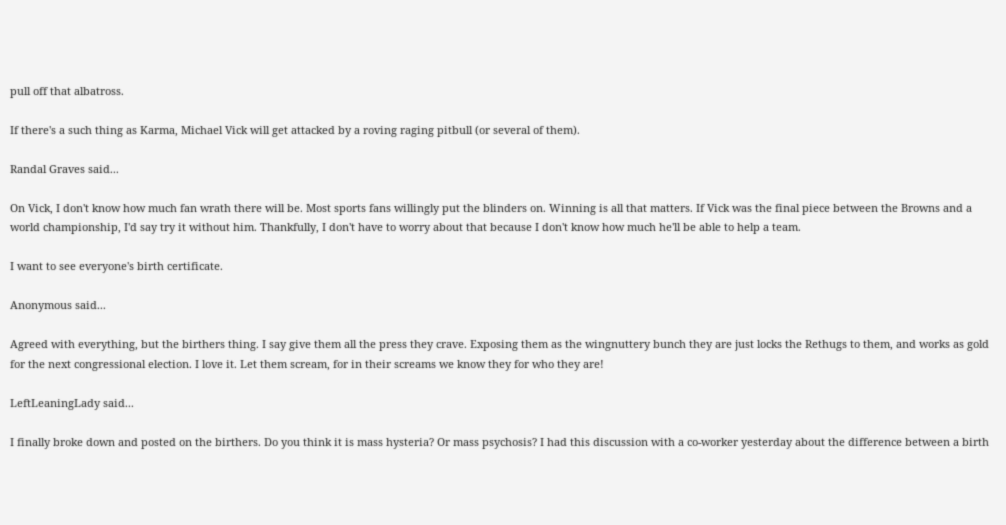pull off that albatross.

If there's a such thing as Karma, Michael Vick will get attacked by a roving raging pitbull (or several of them).

Randal Graves said...

On Vick, I don't know how much fan wrath there will be. Most sports fans willingly put the blinders on. Winning is all that matters. If Vick was the final piece between the Browns and a world championship, I'd say try it without him. Thankfully, I don't have to worry about that because I don't know how much he'll be able to help a team.

I want to see everyone's birth certificate.

Anonymous said...

Agreed with everything, but the birthers thing. I say give them all the press they crave. Exposing them as the wingnuttery bunch they are just locks the Rethugs to them, and works as gold for the next congressional election. I love it. Let them scream, for in their screams we know they for who they are!

LeftLeaningLady said...

I finally broke down and posted on the birthers. Do you think it is mass hysteria? Or mass psychosis? I had this discussion with a co-worker yesterday about the difference between a birth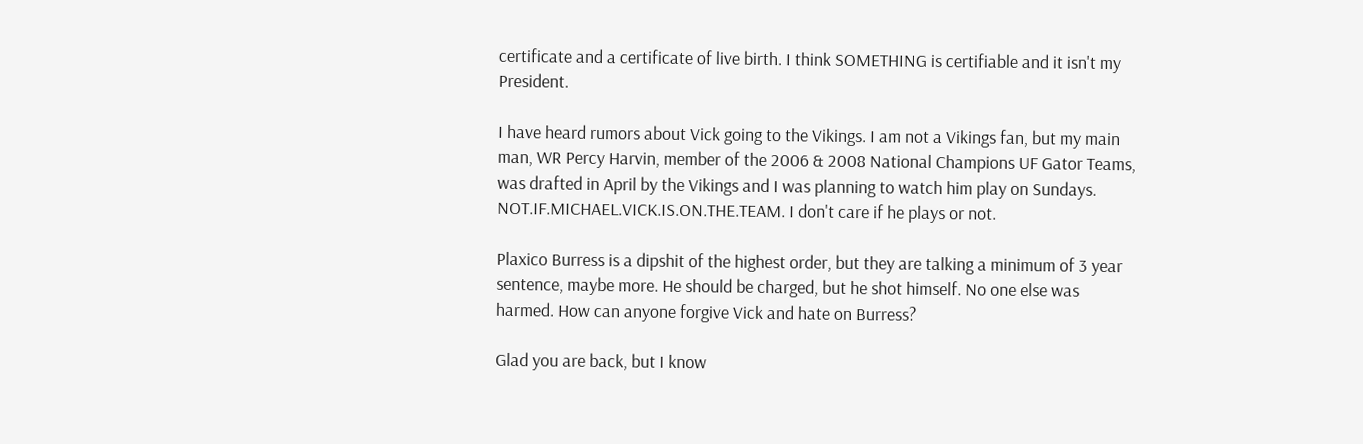certificate and a certificate of live birth. I think SOMETHING is certifiable and it isn't my President.

I have heard rumors about Vick going to the Vikings. I am not a Vikings fan, but my main man, WR Percy Harvin, member of the 2006 & 2008 National Champions UF Gator Teams, was drafted in April by the Vikings and I was planning to watch him play on Sundays. NOT.IF.MICHAEL.VICK.IS.ON.THE.TEAM. I don't care if he plays or not.

Plaxico Burress is a dipshit of the highest order, but they are talking a minimum of 3 year sentence, maybe more. He should be charged, but he shot himself. No one else was harmed. How can anyone forgive Vick and hate on Burress?

Glad you are back, but I know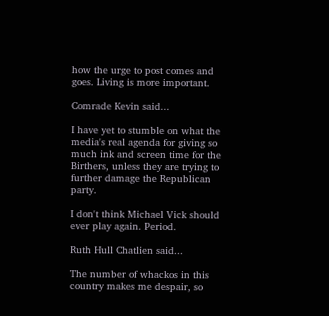how the urge to post comes and goes. Living is more important.

Comrade Kevin said...

I have yet to stumble on what the media's real agenda for giving so much ink and screen time for the Birthers, unless they are trying to further damage the Republican party.

I don't think Michael Vick should ever play again. Period.

Ruth Hull Chatlien said...

The number of whackos in this country makes me despair, so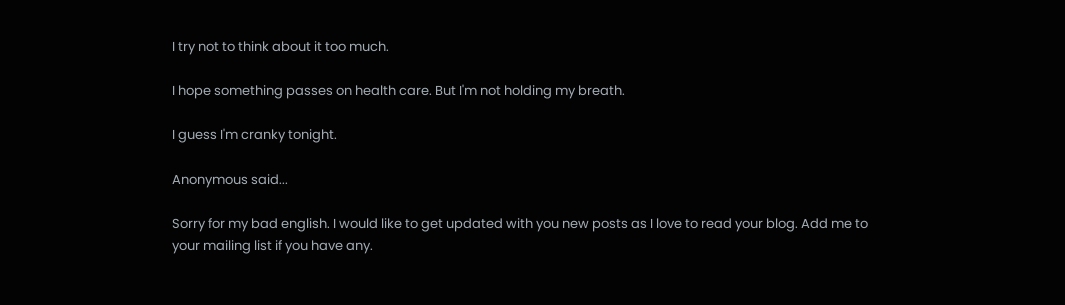I try not to think about it too much.

I hope something passes on health care. But I'm not holding my breath.

I guess I'm cranky tonight.

Anonymous said...

Sorry for my bad english. I would like to get updated with you new posts as I love to read your blog. Add me to your mailing list if you have any.